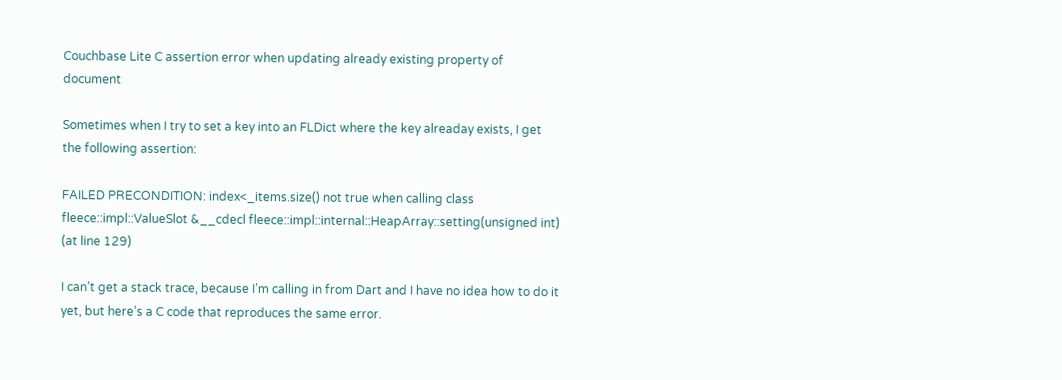Couchbase Lite C assertion error when updating already existing property of document

Sometimes when I try to set a key into an FLDict where the key alreaday exists, I get the following assertion:

FAILED PRECONDITION: index<_items.size() not true when calling class fleece::impl::ValueSlot &__cdecl fleece::impl::internal::HeapArray::setting(unsigned int) (at line 129)

I can’t get a stack trace, because I’m calling in from Dart and I have no idea how to do it yet, but here’s a C code that reproduces the same error.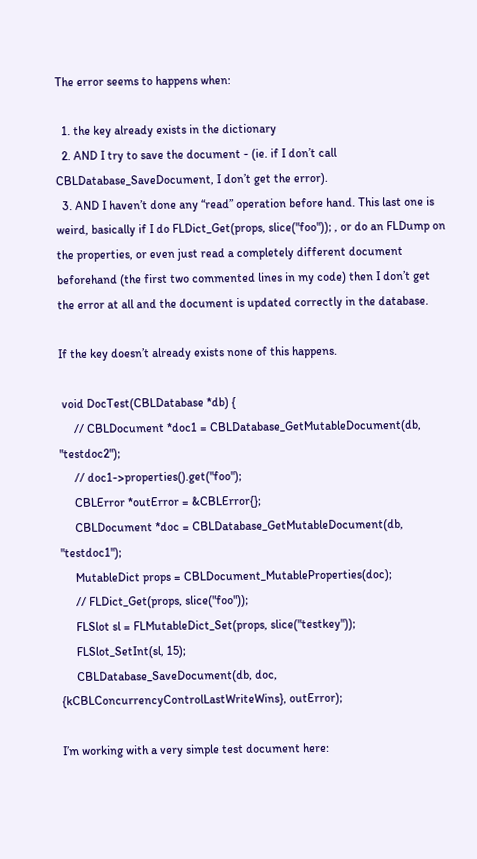The error seems to happens when:

  1. the key already exists in the dictionary
  2. AND I try to save the document - (ie. if I don’t call CBLDatabase_SaveDocument, I don’t get the error).
  3. AND I haven’t done any “read” operation before hand. This last one is weird, basically if I do FLDict_Get(props, slice("foo")); , or do an FLDump on the properties, or even just read a completely different document beforehand (the first two commented lines in my code) then I don’t get the error at all and the document is updated correctly in the database.

If the key doesn’t already exists none of this happens.

 void DocTest(CBLDatabase *db) {
     // CBLDocument *doc1 = CBLDatabase_GetMutableDocument(db, "testdoc2");
     // doc1->properties().get("foo");
     CBLError *outError = &CBLError{};
     CBLDocument *doc = CBLDatabase_GetMutableDocument(db, "testdoc1");
     MutableDict props = CBLDocument_MutableProperties(doc);
     // FLDict_Get(props, slice("foo"));
     FLSlot sl = FLMutableDict_Set(props, slice("testkey"));
     FLSlot_SetInt(sl, 15);
     CBLDatabase_SaveDocument(db, doc, {kCBLConcurrencyControlLastWriteWins}, outError);

I’m working with a very simple test document here: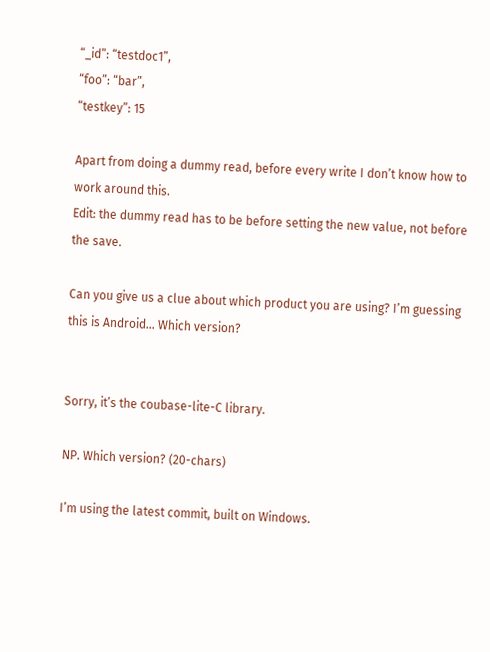“_id”: “testdoc1”,
“foo”: “bar”,
“testkey”: 15

Apart from doing a dummy read, before every write I don’t know how to work around this.
Edit: the dummy read has to be before setting the new value, not before the save.

Can you give us a clue about which product you are using? I’m guessing this is Android… Which version?


Sorry, it’s the coubase-lite-C library.

NP. Which version? (20-chars)

I’m using the latest commit, built on Windows.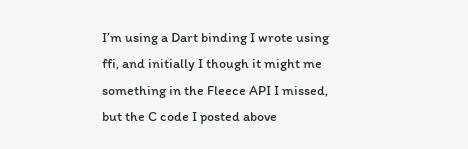I’m using a Dart binding I wrote using ffi, and initially I though it might me something in the Fleece API I missed, but the C code I posted above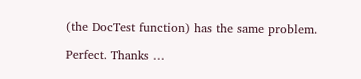(the DocTest function) has the same problem.

Perfect. Thanks …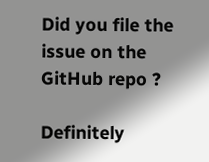Did you file the issue on the GitHub repo ?

Definitely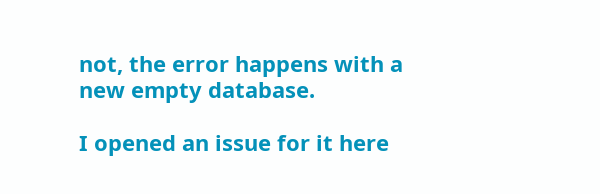not, the error happens with a new empty database.

I opened an issue for it here